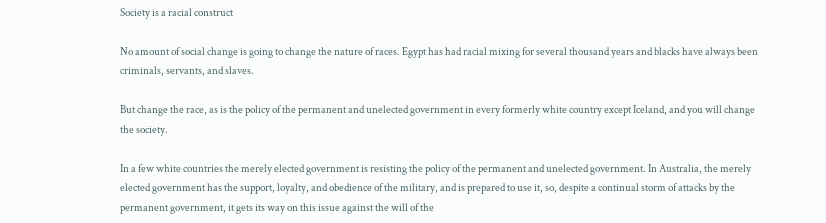Society is a racial construct

No amount of social change is going to change the nature of races. Egypt has had racial mixing for several thousand years and blacks have always been criminals, servants, and slaves.

But change the race, as is the policy of the permanent and unelected government in every formerly white country except Iceland, and you will change the society.

In a few white countries the merely elected government is resisting the policy of the permanent and unelected government. In Australia, the merely elected government has the support, loyalty, and obedience of the military, and is prepared to use it, so, despite a continual storm of attacks by the permanent government, it gets its way on this issue against the will of the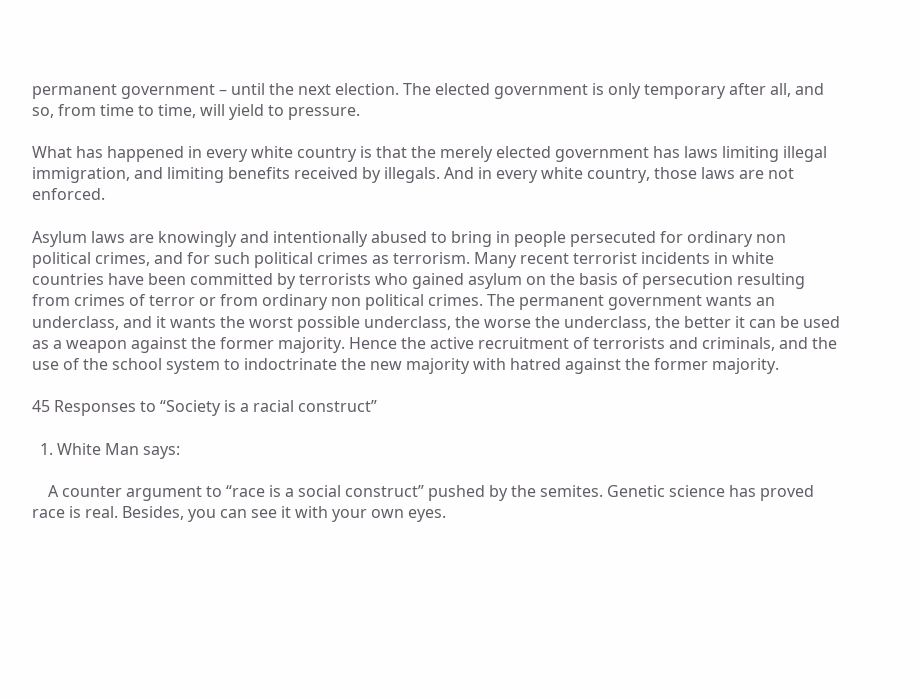permanent government – until the next election. The elected government is only temporary after all, and so, from time to time, will yield to pressure.

What has happened in every white country is that the merely elected government has laws limiting illegal immigration, and limiting benefits received by illegals. And in every white country, those laws are not enforced.

Asylum laws are knowingly and intentionally abused to bring in people persecuted for ordinary non political crimes, and for such political crimes as terrorism. Many recent terrorist incidents in white countries have been committed by terrorists who gained asylum on the basis of persecution resulting from crimes of terror or from ordinary non political crimes. The permanent government wants an underclass, and it wants the worst possible underclass, the worse the underclass, the better it can be used as a weapon against the former majority. Hence the active recruitment of terrorists and criminals, and the use of the school system to indoctrinate the new majority with hatred against the former majority.

45 Responses to “Society is a racial construct”

  1. White Man says:

    A counter argument to “race is a social construct” pushed by the semites. Genetic science has proved race is real. Besides, you can see it with your own eyes.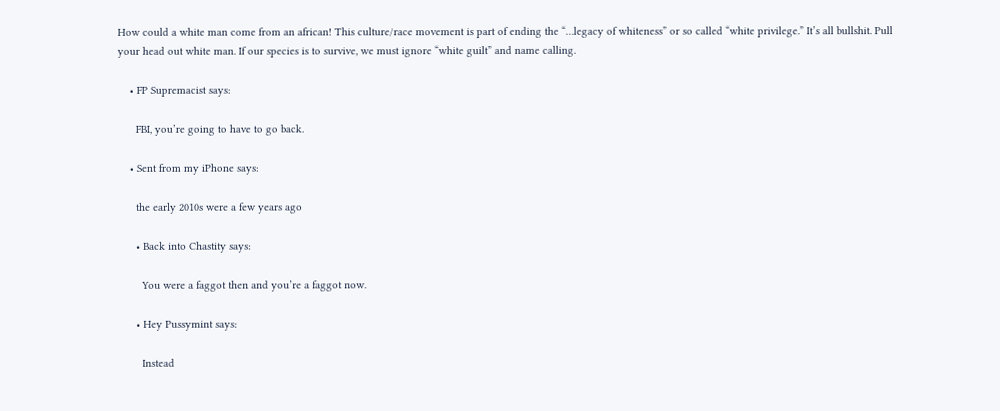How could a white man come from an african! This culture/race movement is part of ending the “…legacy of whiteness” or so called “white privilege.” It’s all bullshit. Pull your head out white man. If our species is to survive, we must ignore “white guilt” and name calling.

    • FP Supremacist says:

      FBI, you’re going to have to go back.

    • Sent from my iPhone says:

      the early 2010s were a few years ago

      • Back into Chastity says:

        You were a faggot then and you’re a faggot now.

      • Hey Pussymint says:

        Instead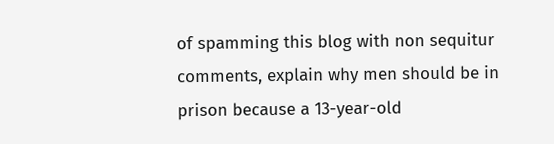of spamming this blog with non sequitur comments, explain why men should be in prison because a 13-year-old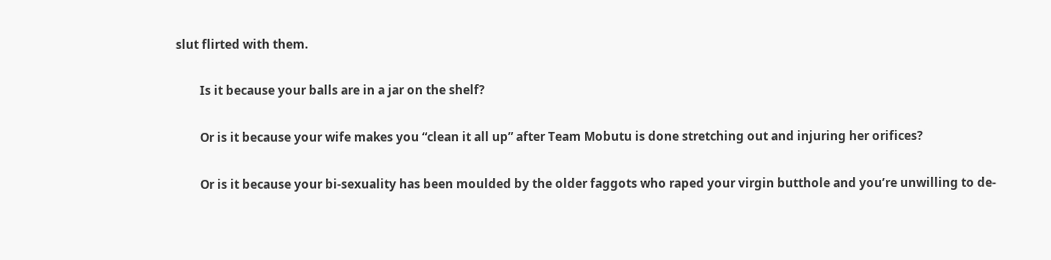slut flirted with them.

        Is it because your balls are in a jar on the shelf?

        Or is it because your wife makes you “clean it all up” after Team Mobutu is done stretching out and injuring her orifices?

        Or is it because your bi-sexuality has been moulded by the older faggots who raped your virgin butthole and you’re unwilling to de-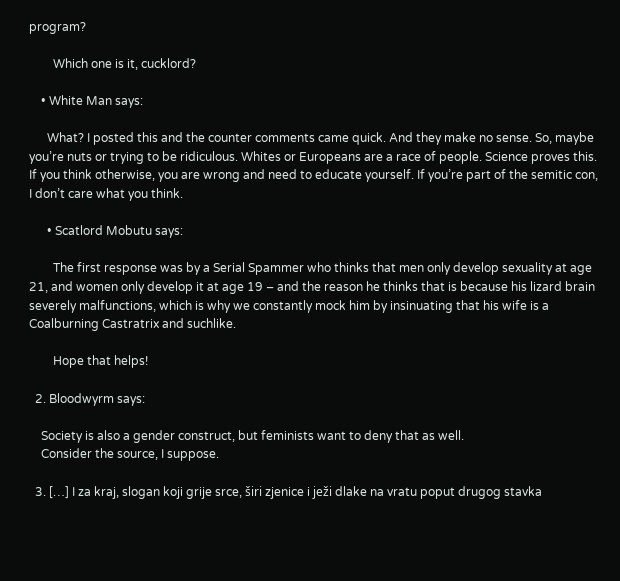program?

        Which one is it, cucklord?

    • White Man says:

      What? I posted this and the counter comments came quick. And they make no sense. So, maybe you’re nuts or trying to be ridiculous. Whites or Europeans are a race of people. Science proves this. If you think otherwise, you are wrong and need to educate yourself. If you’re part of the semitic con, I don’t care what you think.

      • Scatlord Mobutu says:

        The first response was by a Serial Spammer who thinks that men only develop sexuality at age 21, and women only develop it at age 19 – and the reason he thinks that is because his lizard brain severely malfunctions, which is why we constantly mock him by insinuating that his wife is a Coalburning Castratrix and suchlike.

        Hope that helps!

  2. Bloodwyrm says:

    Society is also a gender construct, but feminists want to deny that as well.
    Consider the source, I suppose.

  3. […] I za kraj, slogan koji grije srce, širi zjenice i ježi dlake na vratu poput drugog stavka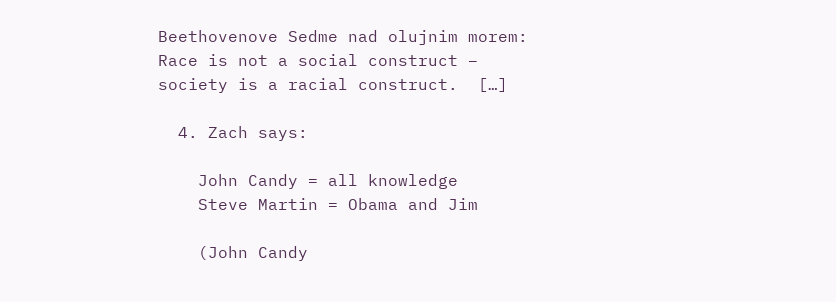Beethovenove Sedme nad olujnim morem:  Race is not a social construct – society is a racial construct.  […]

  4. Zach says:

    John Candy = all knowledge
    Steve Martin = Obama and Jim

    (John Candy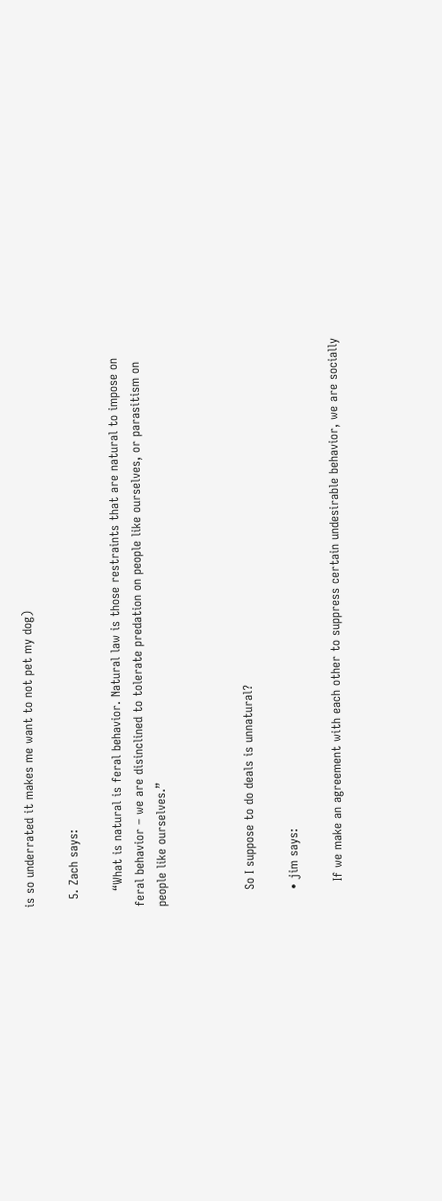is so underrated it makes me want to not pet my dog)

  5. Zach says:

    “What is natural is feral behavior. Natural law is those restraints that are natural to impose on feral behavior – we are disinclined to tolerate predation on people like ourselves, or parasitism on people like ourselves.”



    So I suppose to do deals is unnatural?

    • jim says:

      If we make an agreement with each other to suppress certain undesirable behavior, we are socially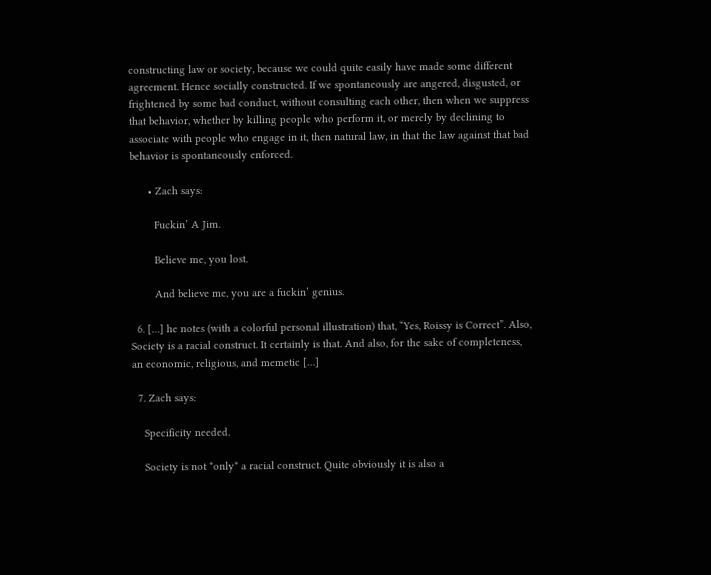constructing law or society, because we could quite easily have made some different agreement. Hence socially constructed. If we spontaneously are angered, disgusted, or frightened by some bad conduct, without consulting each other, then when we suppress that behavior, whether by killing people who perform it, or merely by declining to associate with people who engage in it, then natural law, in that the law against that bad behavior is spontaneously enforced.

      • Zach says:

        Fuckin’ A Jim.

        Believe me, you lost.

        And believe me, you are a fuckin’ genius.

  6. […] he notes (with a colorful personal illustration) that, “Yes, Roissy is Correct”. Also, Society is a racial construct. It certainly is that. And also, for the sake of completeness, an economic, religious, and memetic […]

  7. Zach says:

    Specificity needed.

    Society is not *only* a racial construct. Quite obviously it is also a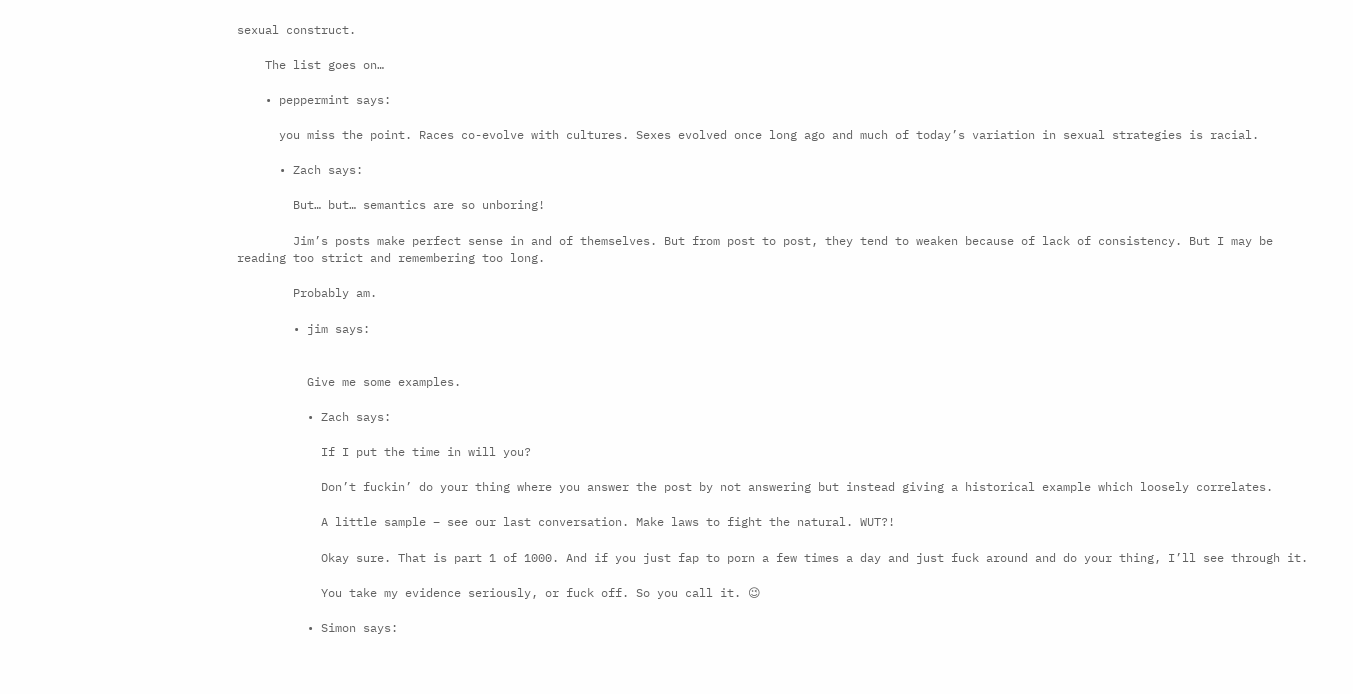sexual construct.

    The list goes on…

    • peppermint says:

      you miss the point. Races co-evolve with cultures. Sexes evolved once long ago and much of today’s variation in sexual strategies is racial.

      • Zach says:

        But… but… semantics are so unboring!

        Jim’s posts make perfect sense in and of themselves. But from post to post, they tend to weaken because of lack of consistency. But I may be reading too strict and remembering too long.

        Probably am.

        • jim says:


          Give me some examples.

          • Zach says:

            If I put the time in will you?

            Don’t fuckin’ do your thing where you answer the post by not answering but instead giving a historical example which loosely correlates.

            A little sample – see our last conversation. Make laws to fight the natural. WUT?!

            Okay sure. That is part 1 of 1000. And if you just fap to porn a few times a day and just fuck around and do your thing, I’ll see through it.

            You take my evidence seriously, or fuck off. So you call it. 😉

          • Simon says: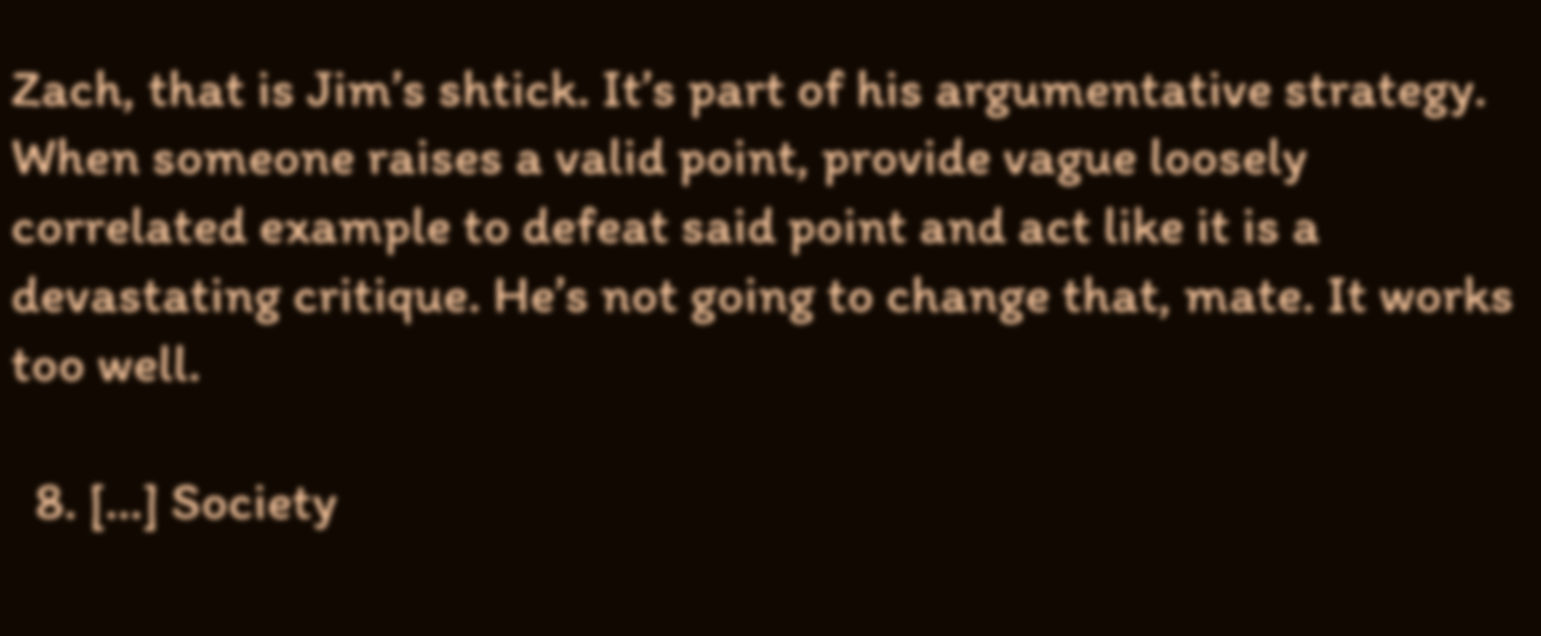Zach, that is Jim’s shtick. It’s part of his argumentative strategy. When someone raises a valid point, provide vague loosely correlated example to defeat said point and act like it is a devastating critique. He’s not going to change that, mate. It works too well.

  8. […] Society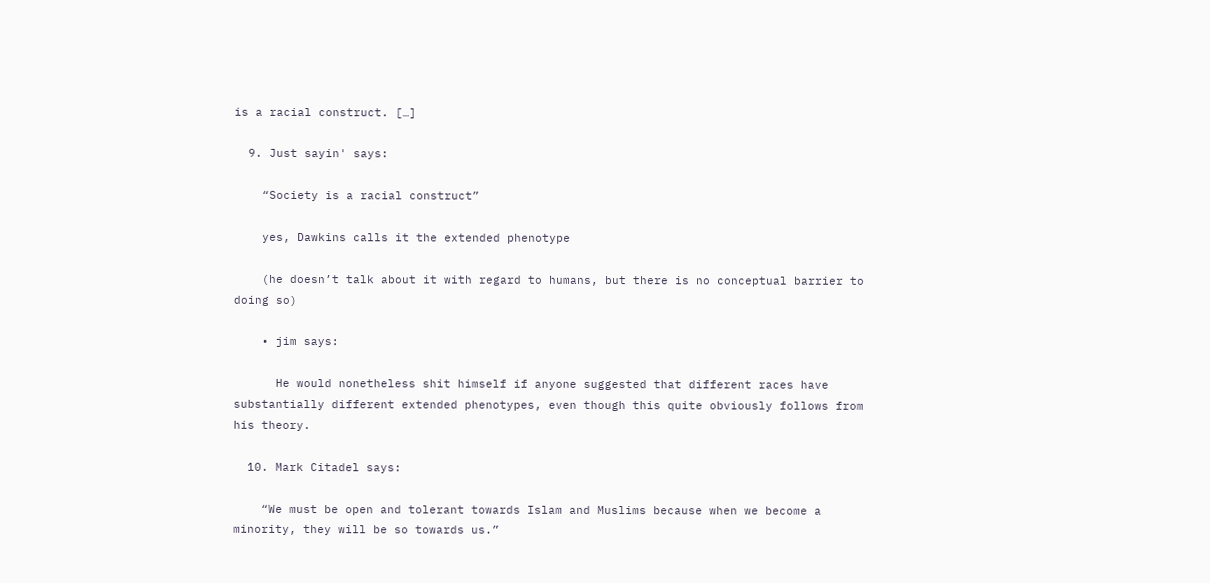is a racial construct. […]

  9. Just sayin' says:

    “Society is a racial construct”

    yes, Dawkins calls it the extended phenotype

    (he doesn’t talk about it with regard to humans, but there is no conceptual barrier to doing so)

    • jim says:

      He would nonetheless shit himself if anyone suggested that different races have substantially different extended phenotypes, even though this quite obviously follows from his theory.

  10. Mark Citadel says:

    “We must be open and tolerant towards Islam and Muslims because when we become a minority, they will be so towards us.”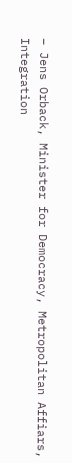– Jens Orback, Minister for Democracy, Metropolitan Affiars, Integration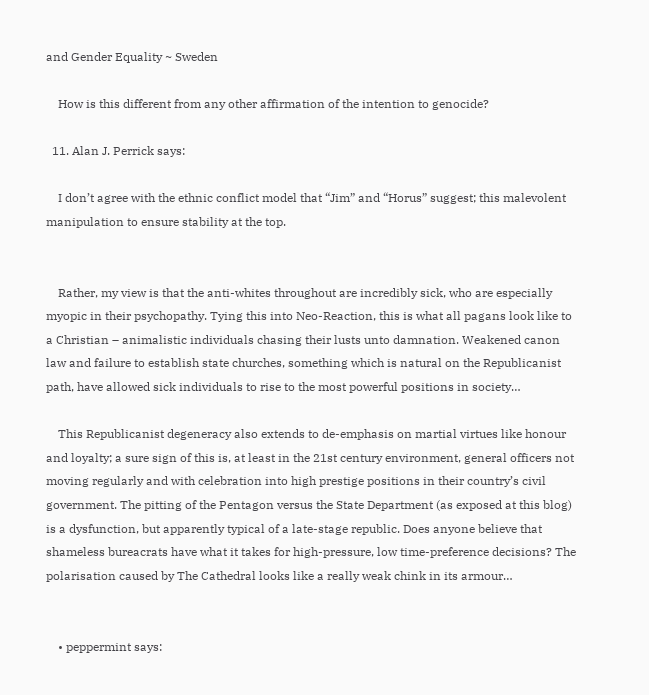and Gender Equality ~ Sweden

    How is this different from any other affirmation of the intention to genocide?

  11. Alan J. Perrick says:

    I don’t agree with the ethnic conflict model that “Jim” and “Horus” suggest; this malevolent manipulation to ensure stability at the top.


    Rather, my view is that the anti-whites throughout are incredibly sick, who are especially myopic in their psychopathy. Tying this into Neo-Reaction, this is what all pagans look like to a Christian – animalistic individuals chasing their lusts unto damnation. Weakened canon law and failure to establish state churches, something which is natural on the Republicanist path, have allowed sick individuals to rise to the most powerful positions in society…

    This Republicanist degeneracy also extends to de-emphasis on martial virtues like honour and loyalty; a sure sign of this is, at least in the 21st century environment, general officers not moving regularly and with celebration into high prestige positions in their country’s civil government. The pitting of the Pentagon versus the State Department (as exposed at this blog) is a dysfunction, but apparently typical of a late-stage republic. Does anyone believe that shameless bureacrats have what it takes for high-pressure, low time-preference decisions? The polarisation caused by The Cathedral looks like a really weak chink in its armour…


    • peppermint says: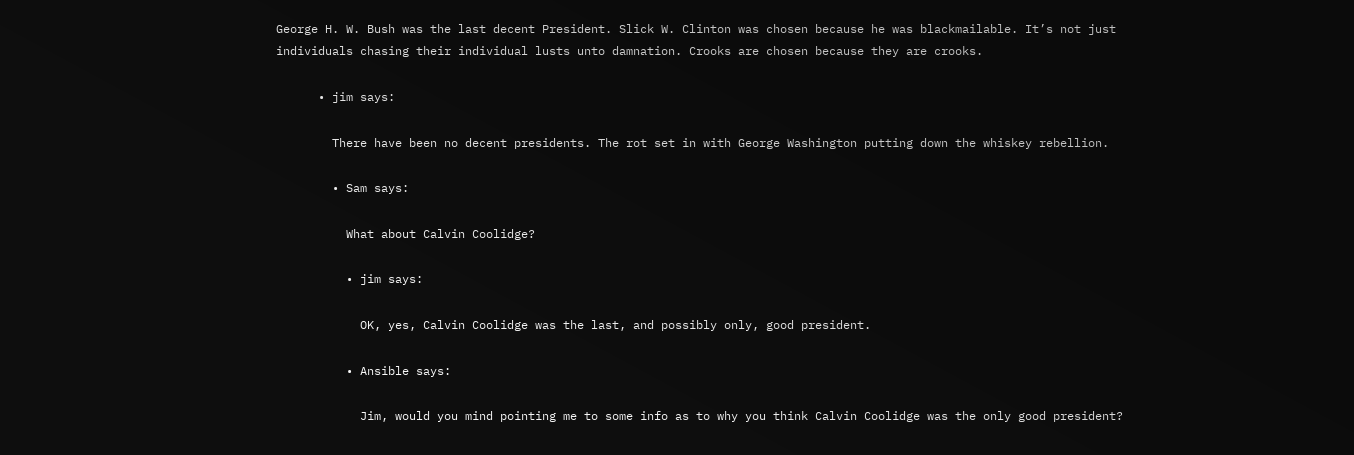George H. W. Bush was the last decent President. Slick W. Clinton was chosen because he was blackmailable. It’s not just individuals chasing their individual lusts unto damnation. Crooks are chosen because they are crooks.

      • jim says:

        There have been no decent presidents. The rot set in with George Washington putting down the whiskey rebellion.

        • Sam says:

          What about Calvin Coolidge?

          • jim says:

            OK, yes, Calvin Coolidge was the last, and possibly only, good president.

          • Ansible says:

            Jim, would you mind pointing me to some info as to why you think Calvin Coolidge was the only good president?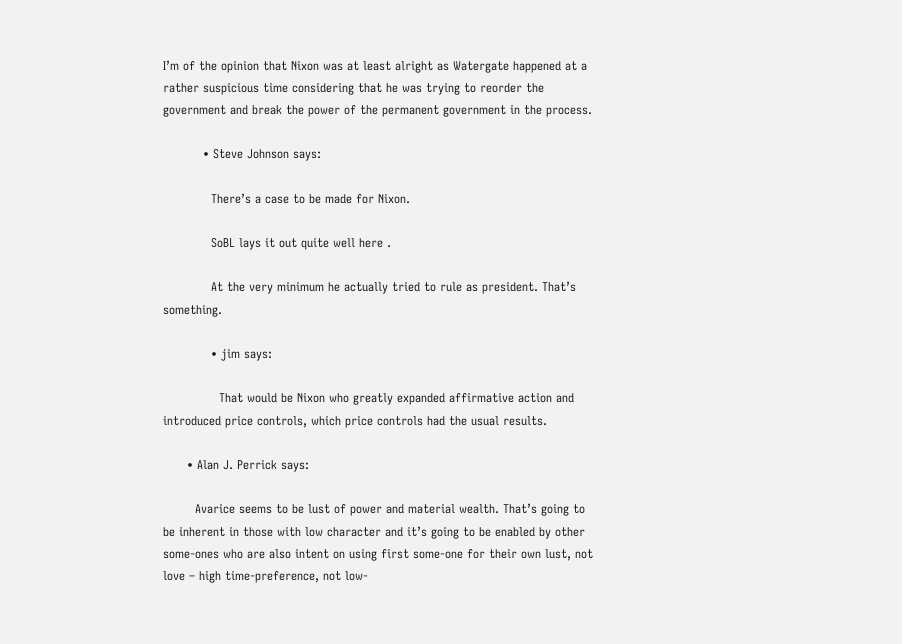I’m of the opinion that Nixon was at least alright as Watergate happened at a rather suspicious time considering that he was trying to reorder the government and break the power of the permanent government in the process.

          • Steve Johnson says:

            There’s a case to be made for Nixon.

            SoBL lays it out quite well here .

            At the very minimum he actually tried to rule as president. That’s something.

            • jim says:

              That would be Nixon who greatly expanded affirmative action and introduced price controls, which price controls had the usual results.

      • Alan J. Perrick says:

        Avarice seems to be lust of power and material wealth. That’s going to be inherent in those with low character and it’s going to be enabled by other some-ones who are also intent on using first some-one for their own lust, not love – high time-preference, not low-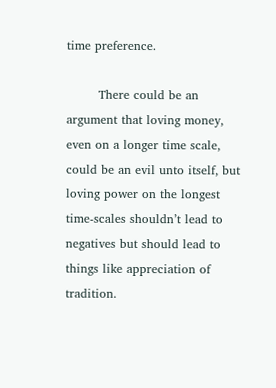time preference.

        There could be an argument that loving money, even on a longer time scale, could be an evil unto itself, but loving power on the longest time-scales shouldn’t lead to negatives but should lead to things like appreciation of tradition.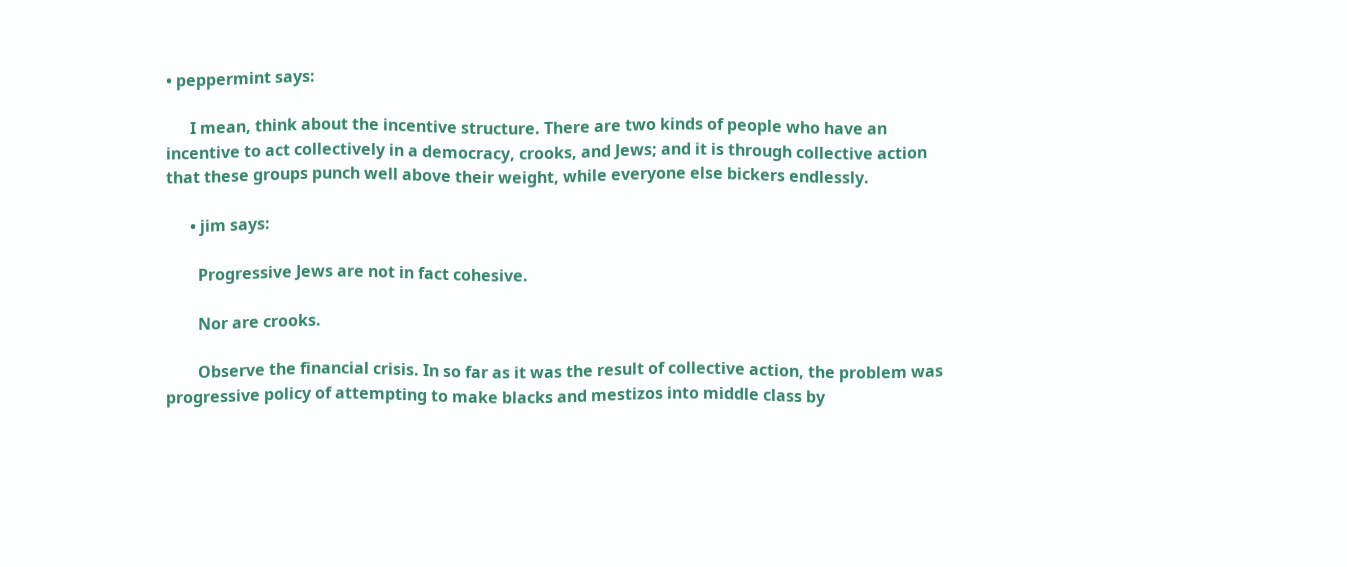• peppermint says:

      I mean, think about the incentive structure. There are two kinds of people who have an incentive to act collectively in a democracy, crooks, and Jews; and it is through collective action that these groups punch well above their weight, while everyone else bickers endlessly.

      • jim says:

        Progressive Jews are not in fact cohesive.

        Nor are crooks.

        Observe the financial crisis. In so far as it was the result of collective action, the problem was progressive policy of attempting to make blacks and mestizos into middle class by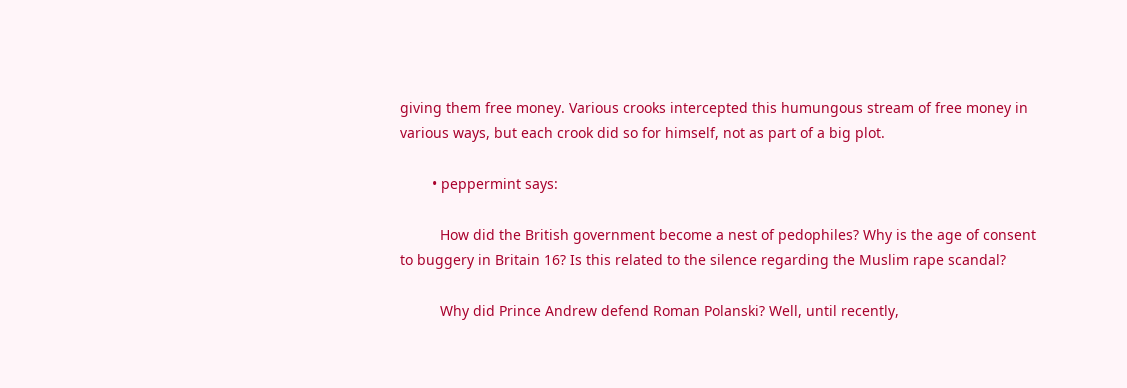giving them free money. Various crooks intercepted this humungous stream of free money in various ways, but each crook did so for himself, not as part of a big plot.

        • peppermint says:

          How did the British government become a nest of pedophiles? Why is the age of consent to buggery in Britain 16? Is this related to the silence regarding the Muslim rape scandal?

          Why did Prince Andrew defend Roman Polanski? Well, until recently,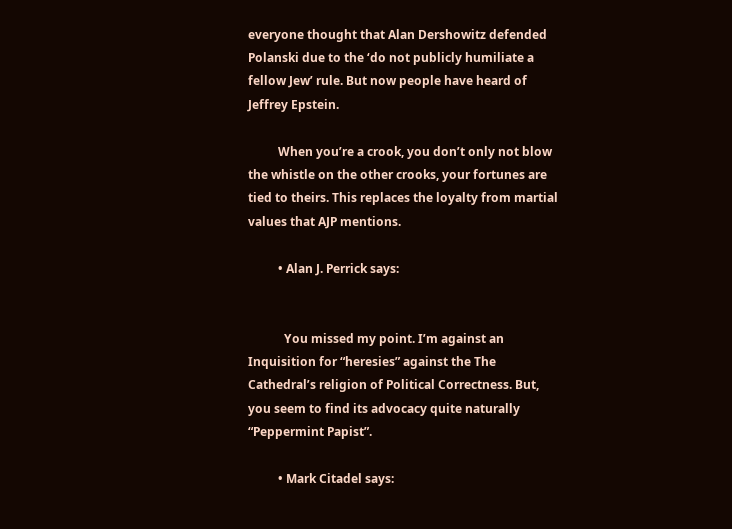everyone thought that Alan Dershowitz defended Polanski due to the ‘do not publicly humiliate a fellow Jew’ rule. But now people have heard of Jeffrey Epstein.

          When you’re a crook, you don’t only not blow the whistle on the other crooks, your fortunes are tied to theirs. This replaces the loyalty from martial values that AJP mentions.

          • Alan J. Perrick says:


            You missed my point. I’m against an Inquisition for “heresies” against the The Cathedral’s religion of Political Correctness. But, you seem to find its advocacy quite naturally “Peppermint Papist”.

          • Mark Citadel says: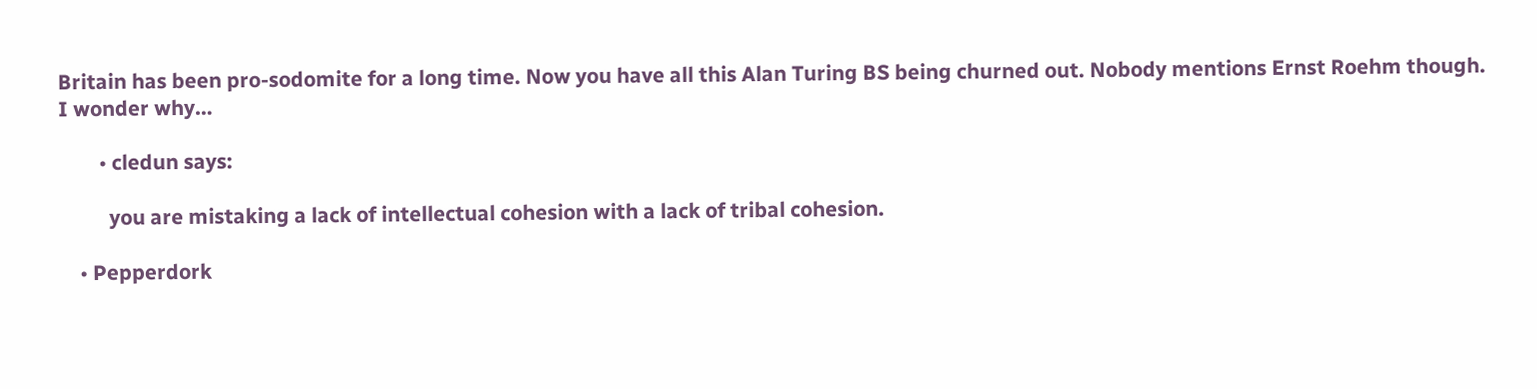Britain has been pro-sodomite for a long time. Now you have all this Alan Turing BS being churned out. Nobody mentions Ernst Roehm though. I wonder why…

        • cledun says:

          you are mistaking a lack of intellectual cohesion with a lack of tribal cohesion.

    • Pepperdork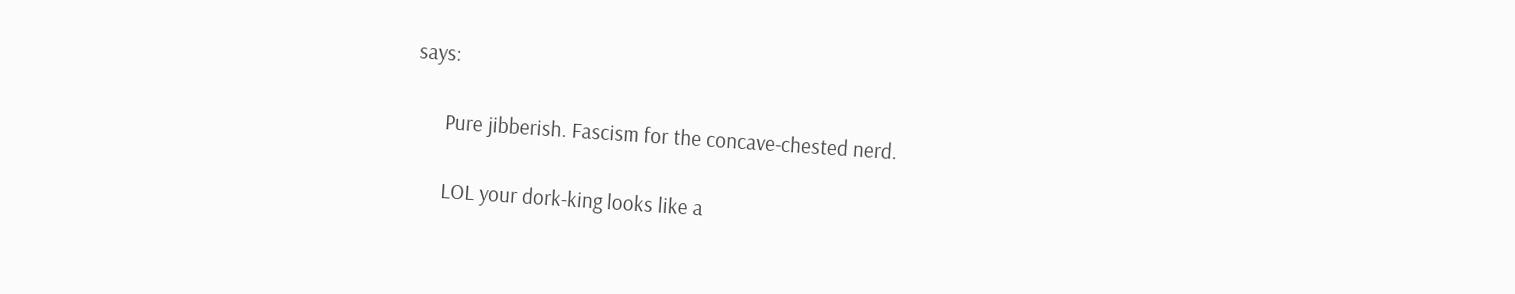says:

      Pure jibberish. Fascism for the concave-chested nerd.

      LOL your dork-king looks like a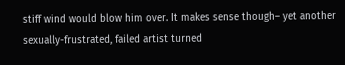stiff wind would blow him over. It makes sense though– yet another sexually-frustrated, failed artist turned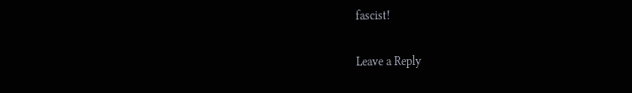fascist!

Leave a Reply